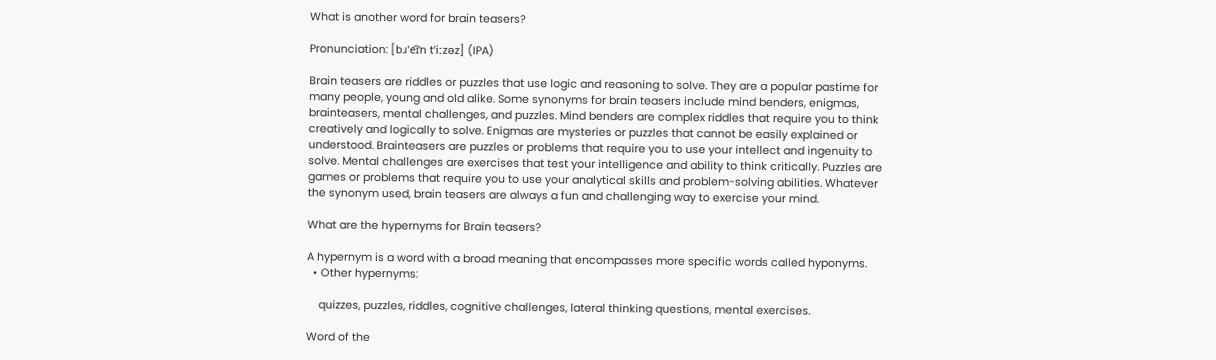What is another word for brain teasers?

Pronunciation: [bɹˈe͡ɪn tˈiːzəz] (IPA)

Brain teasers are riddles or puzzles that use logic and reasoning to solve. They are a popular pastime for many people, young and old alike. Some synonyms for brain teasers include mind benders, enigmas, brainteasers, mental challenges, and puzzles. Mind benders are complex riddles that require you to think creatively and logically to solve. Enigmas are mysteries or puzzles that cannot be easily explained or understood. Brainteasers are puzzles or problems that require you to use your intellect and ingenuity to solve. Mental challenges are exercises that test your intelligence and ability to think critically. Puzzles are games or problems that require you to use your analytical skills and problem-solving abilities. Whatever the synonym used, brain teasers are always a fun and challenging way to exercise your mind.

What are the hypernyms for Brain teasers?

A hypernym is a word with a broad meaning that encompasses more specific words called hyponyms.
  • Other hypernyms:

    quizzes, puzzles, riddles, cognitive challenges, lateral thinking questions, mental exercises.

Word of the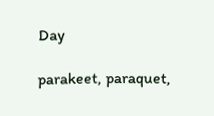Day

parakeet, paraquet,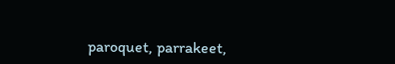paroquet, parrakeet,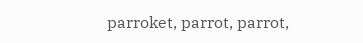parroket, parrot, parrot,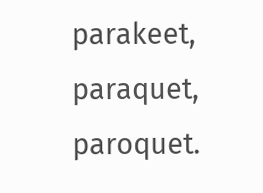parakeet, paraquet, paroquet.